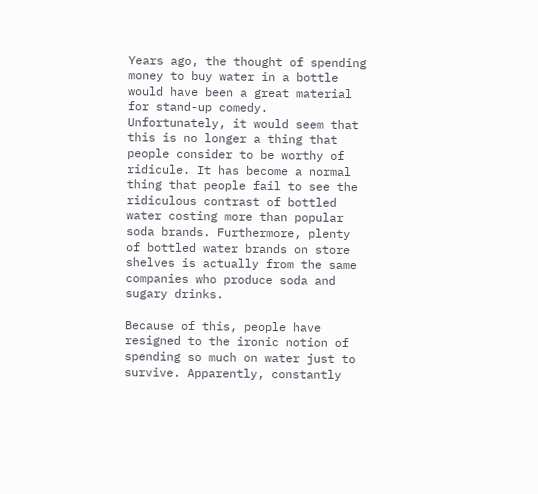Years ago, the thought of spending money to buy water in a bottle would have been a great material for stand-up comedy. Unfortunately, it would seem that this is no longer a thing that people consider to be worthy of ridicule. It has become a normal thing that people fail to see the ridiculous contrast of bottled water costing more than popular soda brands. Furthermore, plenty of bottled water brands on store shelves is actually from the same companies who produce soda and sugary drinks.

Because of this, people have resigned to the ironic notion of spending so much on water just to survive. Apparently, constantly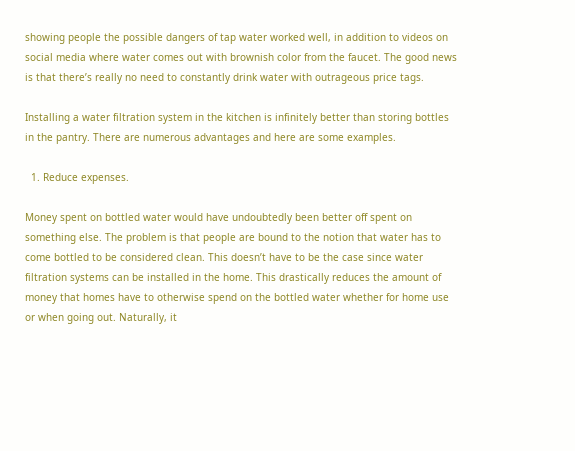showing people the possible dangers of tap water worked well, in addition to videos on social media where water comes out with brownish color from the faucet. The good news is that there’s really no need to constantly drink water with outrageous price tags.

Installing a water filtration system in the kitchen is infinitely better than storing bottles in the pantry. There are numerous advantages and here are some examples.

  1. Reduce expenses.

Money spent on bottled water would have undoubtedly been better off spent on something else. The problem is that people are bound to the notion that water has to come bottled to be considered clean. This doesn’t have to be the case since water filtration systems can be installed in the home. This drastically reduces the amount of money that homes have to otherwise spend on the bottled water whether for home use or when going out. Naturally, it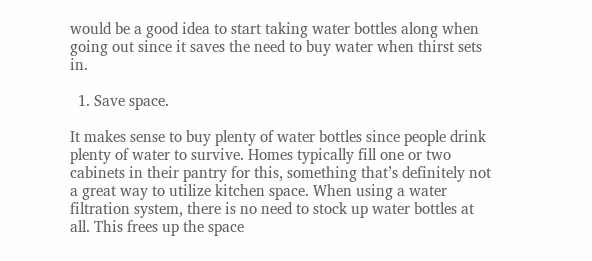would be a good idea to start taking water bottles along when going out since it saves the need to buy water when thirst sets in.

  1. Save space.

It makes sense to buy plenty of water bottles since people drink plenty of water to survive. Homes typically fill one or two cabinets in their pantry for this, something that’s definitely not a great way to utilize kitchen space. When using a water filtration system, there is no need to stock up water bottles at all. This frees up the space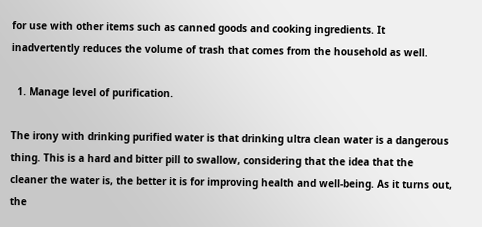for use with other items such as canned goods and cooking ingredients. It inadvertently reduces the volume of trash that comes from the household as well.

  1. Manage level of purification.

The irony with drinking purified water is that drinking ultra clean water is a dangerous thing. This is a hard and bitter pill to swallow, considering that the idea that the cleaner the water is, the better it is for improving health and well-being. As it turns out, the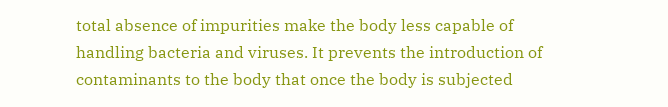total absence of impurities make the body less capable of handling bacteria and viruses. It prevents the introduction of contaminants to the body that once the body is subjected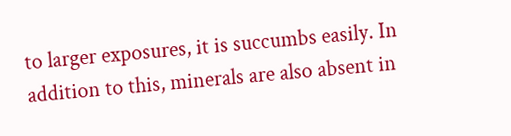to larger exposures, it is succumbs easily. In addition to this, minerals are also absent in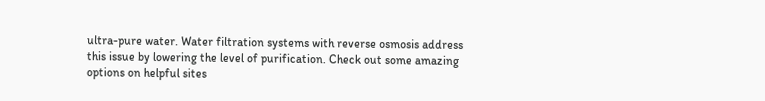ultra-pure water. Water filtration systems with reverse osmosis address this issue by lowering the level of purification. Check out some amazing options on helpful sites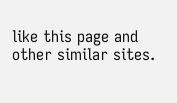like this page and other similar sites.